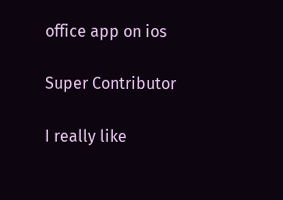office app on ios

Super Contributor

I really like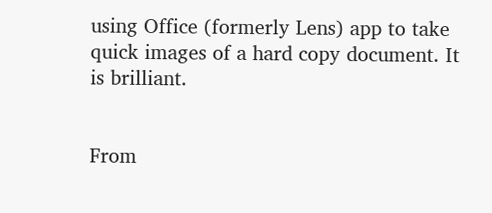using Office (formerly Lens) app to take quick images of a hard copy document. It is brilliant.


From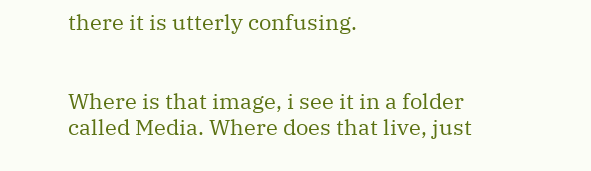there it is utterly confusing.


Where is that image, i see it in a folder called Media. Where does that live, just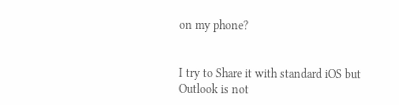on my phone?


I try to Share it with standard iOS but Outlook is not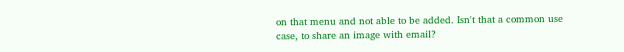on that menu and not able to be added. Isn't that a common use case, to share an image with email?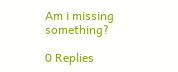Am i missing something?

0 Replies